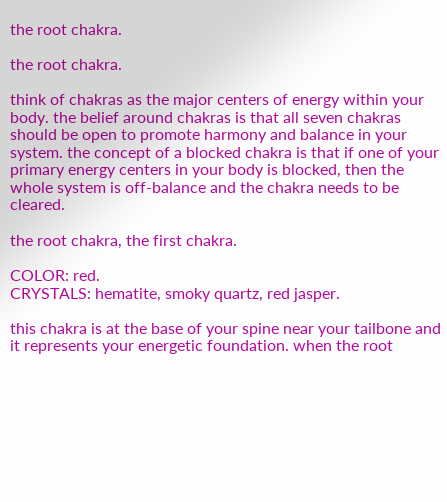the root chakra.

the root chakra.

think of chakras as the major centers of energy within your body. the belief around chakras is that all seven chakras should be open to promote harmony and balance in your system. the concept of a blocked chakra is that if one of your primary energy centers in your body is blocked, then the whole system is off-balance and the chakra needs to be cleared.

the root chakra, the first chakra.

COLOR: red.
CRYSTALS: hematite, smoky quartz, red jasper.

this chakra is at the base of your spine near your tailbone and it represents your energetic foundation. when the root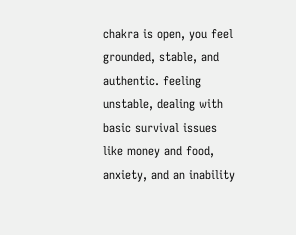chakra is open, you feel grounded, stable, and authentic. feeling unstable, dealing with basic survival issues like money and food, anxiety, and an inability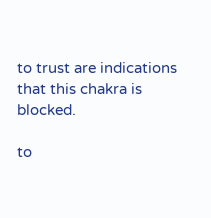to trust are indications that this chakra is blocked.

to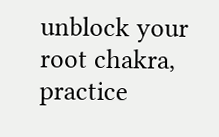unblock your root chakra, practice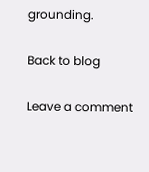grounding.

Back to blog

Leave a comment